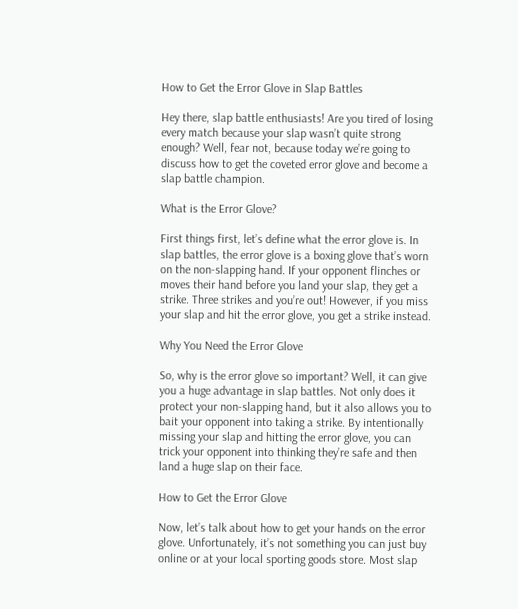How to Get the Error Glove in Slap Battles

Hey there, slap battle enthusiasts! Are you tired of losing every match because your slap wasn’t quite strong enough? Well, fear not, because today we’re going to discuss how to get the coveted error glove and become a slap battle champion.

What is the Error Glove?

First things first, let’s define what the error glove is. In slap battles, the error glove is a boxing glove that’s worn on the non-slapping hand. If your opponent flinches or moves their hand before you land your slap, they get a strike. Three strikes and you’re out! However, if you miss your slap and hit the error glove, you get a strike instead.

Why You Need the Error Glove

So, why is the error glove so important? Well, it can give you a huge advantage in slap battles. Not only does it protect your non-slapping hand, but it also allows you to bait your opponent into taking a strike. By intentionally missing your slap and hitting the error glove, you can trick your opponent into thinking they’re safe and then land a huge slap on their face.

How to Get the Error Glove

Now, let’s talk about how to get your hands on the error glove. Unfortunately, it’s not something you can just buy online or at your local sporting goods store. Most slap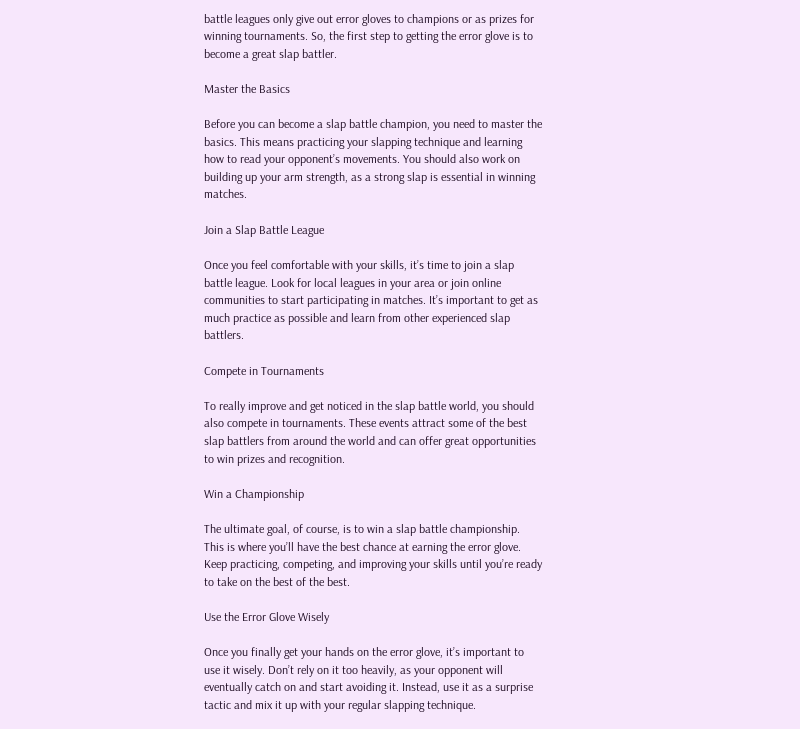battle leagues only give out error gloves to champions or as prizes for winning tournaments. So, the first step to getting the error glove is to become a great slap battler.

Master the Basics

Before you can become a slap battle champion, you need to master the basics. This means practicing your slapping technique and learning how to read your opponent’s movements. You should also work on building up your arm strength, as a strong slap is essential in winning matches.

Join a Slap Battle League

Once you feel comfortable with your skills, it’s time to join a slap battle league. Look for local leagues in your area or join online communities to start participating in matches. It’s important to get as much practice as possible and learn from other experienced slap battlers.

Compete in Tournaments

To really improve and get noticed in the slap battle world, you should also compete in tournaments. These events attract some of the best slap battlers from around the world and can offer great opportunities to win prizes and recognition.

Win a Championship

The ultimate goal, of course, is to win a slap battle championship. This is where you’ll have the best chance at earning the error glove. Keep practicing, competing, and improving your skills until you’re ready to take on the best of the best.

Use the Error Glove Wisely

Once you finally get your hands on the error glove, it’s important to use it wisely. Don’t rely on it too heavily, as your opponent will eventually catch on and start avoiding it. Instead, use it as a surprise tactic and mix it up with your regular slapping technique.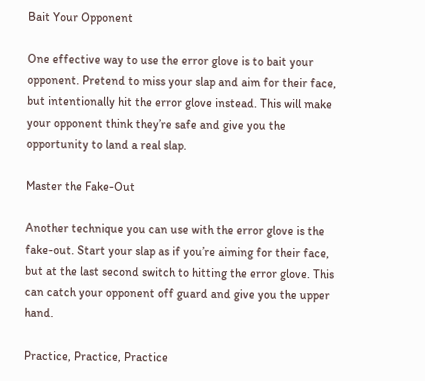Bait Your Opponent

One effective way to use the error glove is to bait your opponent. Pretend to miss your slap and aim for their face, but intentionally hit the error glove instead. This will make your opponent think they’re safe and give you the opportunity to land a real slap.

Master the Fake-Out

Another technique you can use with the error glove is the fake-out. Start your slap as if you’re aiming for their face, but at the last second switch to hitting the error glove. This can catch your opponent off guard and give you the upper hand.

Practice, Practice, Practice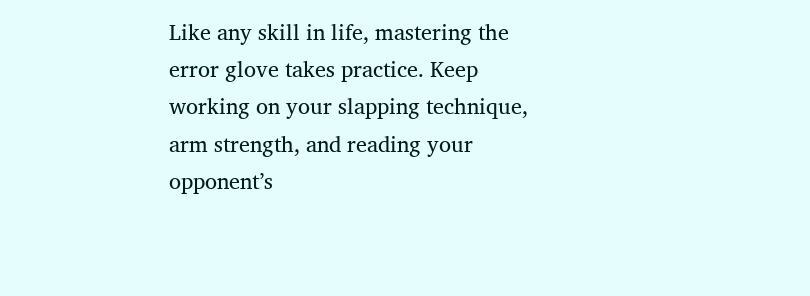Like any skill in life, mastering the error glove takes practice. Keep working on your slapping technique, arm strength, and reading your opponent’s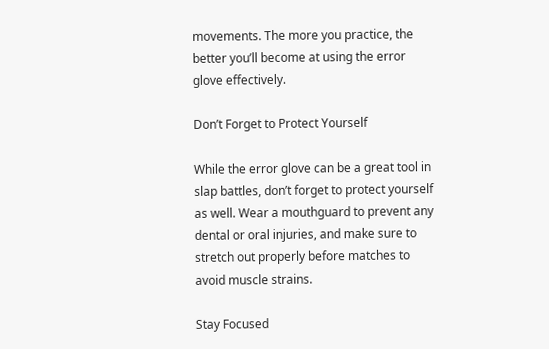movements. The more you practice, the better you’ll become at using the error glove effectively.

Don’t Forget to Protect Yourself

While the error glove can be a great tool in slap battles, don’t forget to protect yourself as well. Wear a mouthguard to prevent any dental or oral injuries, and make sure to stretch out properly before matches to avoid muscle strains.

Stay Focused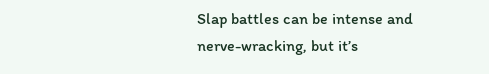Slap battles can be intense and nerve-wracking, but it’s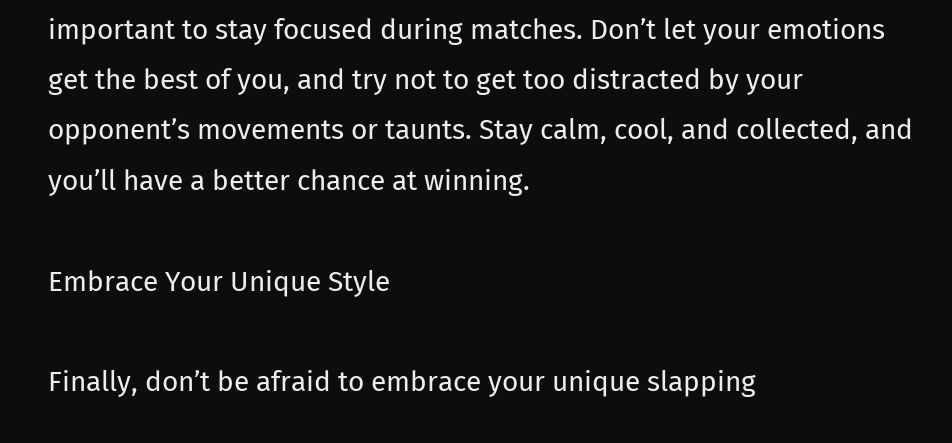important to stay focused during matches. Don’t let your emotions get the best of you, and try not to get too distracted by your opponent’s movements or taunts. Stay calm, cool, and collected, and you’ll have a better chance at winning.

Embrace Your Unique Style

Finally, don’t be afraid to embrace your unique slapping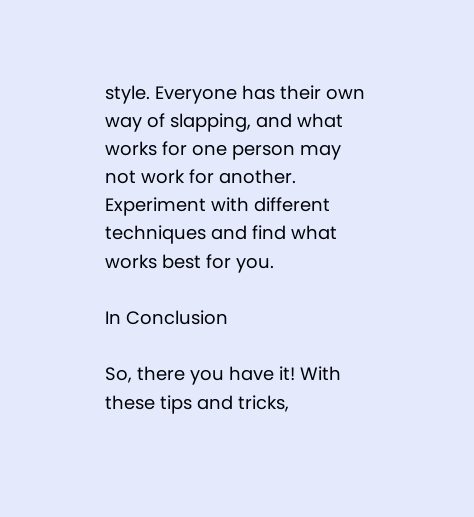style. Everyone has their own way of slapping, and what works for one person may not work for another. Experiment with different techniques and find what works best for you.

In Conclusion

So, there you have it! With these tips and tricks,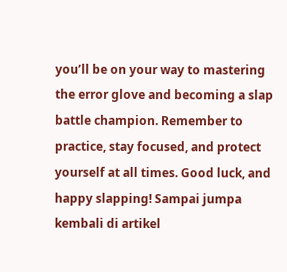you’ll be on your way to mastering the error glove and becoming a slap battle champion. Remember to practice, stay focused, and protect yourself at all times. Good luck, and happy slapping! Sampai jumpa kembali di artikel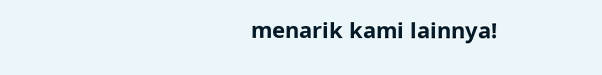menarik kami lainnya!